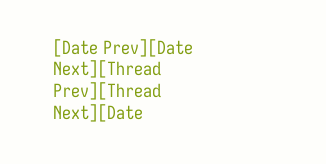[Date Prev][Date Next][Thread Prev][Thread Next][Date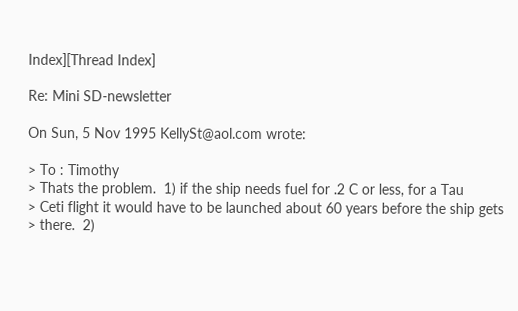Index][Thread Index]

Re: Mini SD-newsletter

On Sun, 5 Nov 1995 KellySt@aol.com wrote:

> To : Timothy
> Thats the problem.  1) if the ship needs fuel for .2 C or less, for a Tau
> Ceti flight it would have to be launched about 60 years before the ship gets
> there.  2)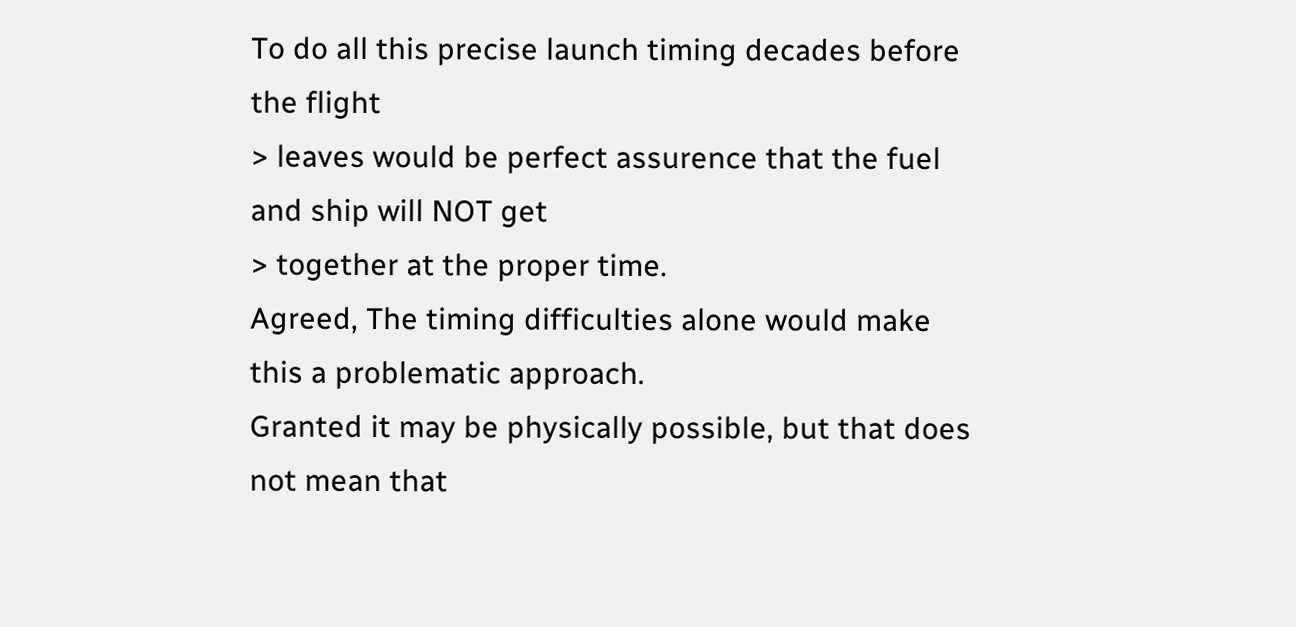To do all this precise launch timing decades before the flight
> leaves would be perfect assurence that the fuel and ship will NOT get
> together at the proper time.
Agreed, The timing difficulties alone would make this a problematic approach.
Granted it may be physically possible, but that does not mean that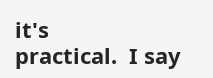it's
practical.  I say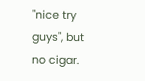"nice try guys", but no cigar.